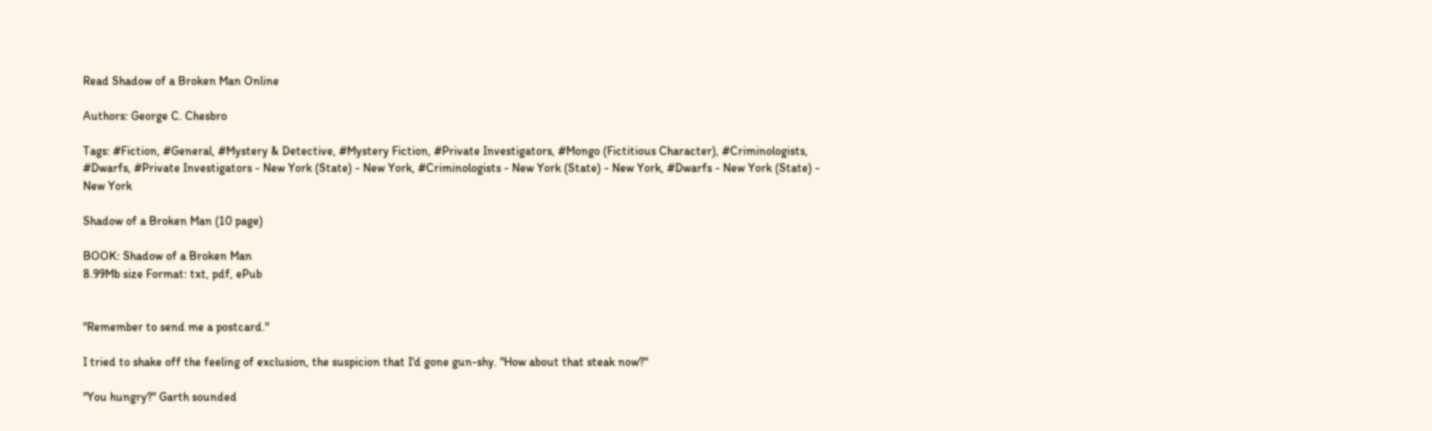Read Shadow of a Broken Man Online

Authors: George C. Chesbro

Tags: #Fiction, #General, #Mystery & Detective, #Mystery Fiction, #Private Investigators, #Mongo (Fictitious Character), #Criminologists, #Dwarfs, #Private Investigators - New York (State) - New York, #Criminologists - New York (State) - New York, #Dwarfs - New York (State) - New York

Shadow of a Broken Man (10 page)

BOOK: Shadow of a Broken Man
8.99Mb size Format: txt, pdf, ePub


"Remember to send me a postcard."

I tried to shake off the feeling of exclusion, the suspicion that I'd gone gun-shy. "How about that steak now?"

"You hungry?" Garth sounded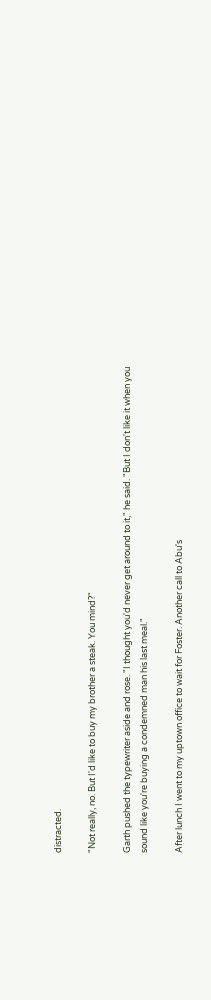distracted.

"Not really, no. But I'd like to buy my brother a steak. You mind?"

Garth pushed the typewriter aside and rose. "I thought you'd never get around to it," he said. "But I don't like it when you sound like you're buying a condemned man his last meal."

After lunch I went to my uptown office to wait for Foster. Another call to Abu's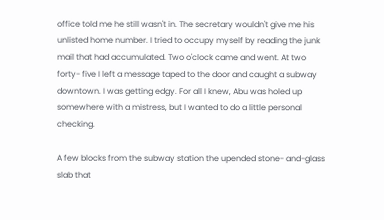office told me he still wasn't in. The secretary wouldn't give me his unlisted home number. I tried to occupy myself by reading the junk mail that had accumulated. Two o'clock came and went. At two forty- five I left a message taped to the door and caught a subway downtown. I was getting edgy. For all I knew, Abu was holed up somewhere with a mistress, but I wanted to do a little personal checking.

A few blocks from the subway station the upended stone- and-glass slab that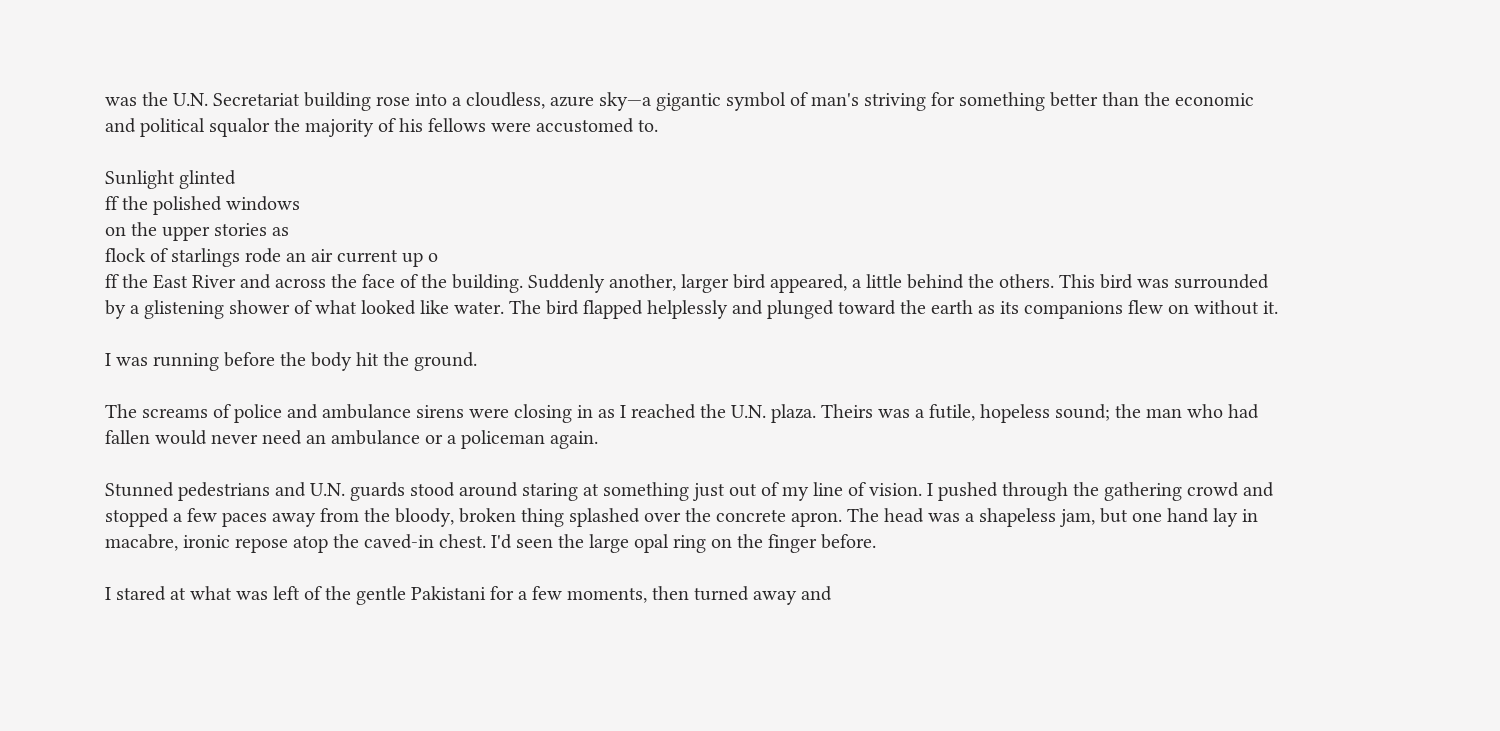was the U.N. Secretariat building rose into a cloudless, azure sky—a gigantic symbol of man's striving for something better than the economic and political squalor the majority of his fellows were accustomed to.

Sunlight glinted
ff the polished windows
on the upper stories as
flock of starlings rode an air current up o
ff the East River and across the face of the building. Suddenly another, larger bird appeared, a little behind the others. This bird was surrounded by a glistening shower of what looked like water. The bird flapped helplessly and plunged toward the earth as its companions flew on without it.

I was running before the body hit the ground.

The screams of police and ambulance sirens were closing in as I reached the U.N. plaza. Theirs was a futile, hopeless sound; the man who had fallen would never need an ambulance or a policeman again.

Stunned pedestrians and U.N. guards stood around staring at something just out of my line of vision. I pushed through the gathering crowd and stopped a few paces away from the bloody, broken thing splashed over the concrete apron. The head was a shapeless jam, but one hand lay in macabre, ironic repose atop the caved-in chest. I'd seen the large opal ring on the finger before.

I stared at what was left of the gentle Pakistani for a few moments, then turned away and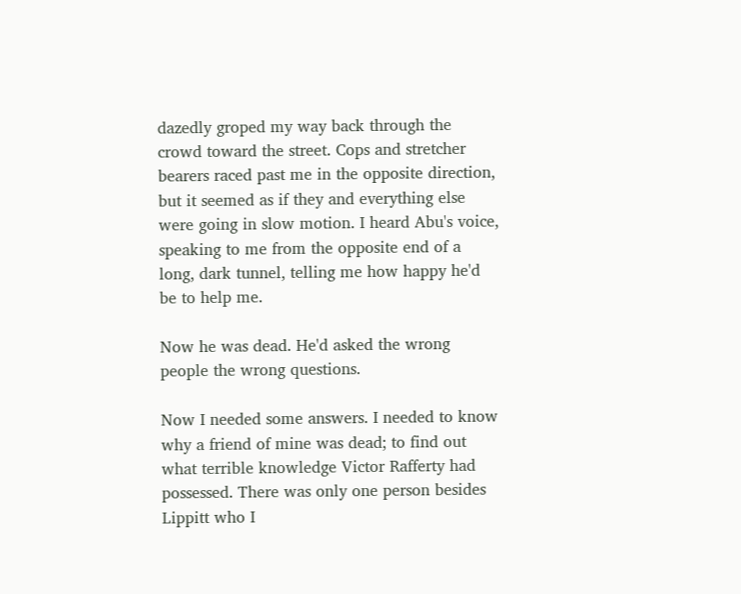dazedly groped my way back through the crowd toward the street. Cops and stretcher bearers raced past me in the opposite direction, but it seemed as if they and everything else were going in slow motion. I heard Abu's voice, speaking to me from the opposite end of a long, dark tunnel, telling me how happy he'd be to help me.

Now he was dead. He'd asked the wrong people the wrong questions.

Now I needed some answers. I needed to know why a friend of mine was dead; to find out what terrible knowledge Victor Rafferty had possessed. There was only one person besides Lippitt who I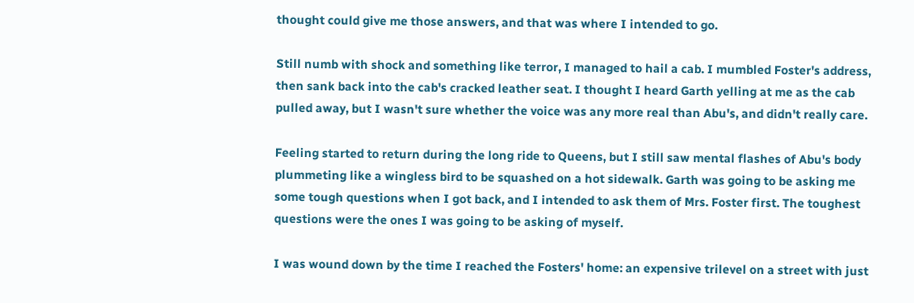thought could give me those answers, and that was where I intended to go.

Still numb with shock and something like terror, I managed to hail a cab. I mumbled Foster's address, then sank back into the cab's cracked leather seat. I thought I heard Garth yelling at me as the cab pulled away, but I wasn't sure whether the voice was any more real than Abu's, and didn't really care.

Feeling started to return during the long ride to Queens, but I still saw mental flashes of Abu's body plummeting like a wingless bird to be squashed on a hot sidewalk. Garth was going to be asking me some tough questions when I got back, and I intended to ask them of Mrs. Foster first. The toughest questions were the ones I was going to be asking of myself.

I was wound down by the time I reached the Fosters' home: an expensive trilevel on a street with just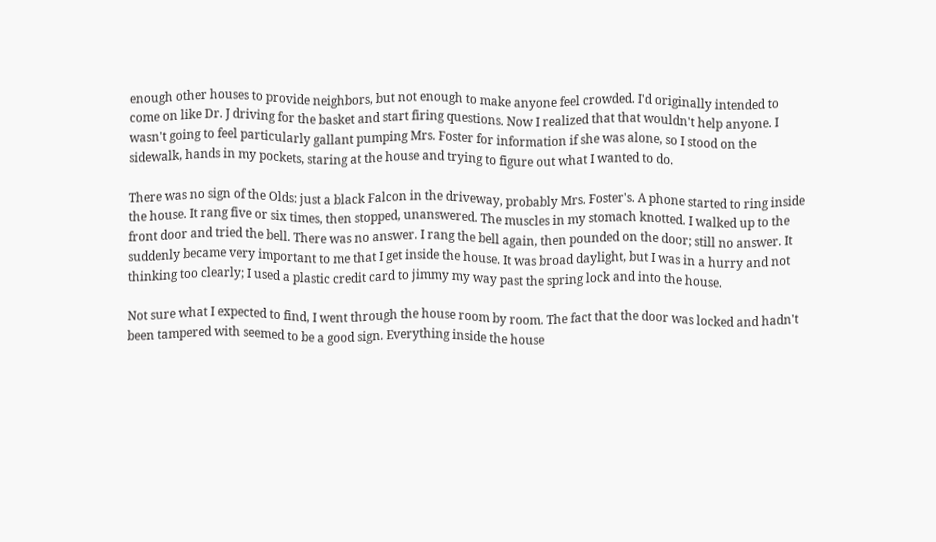enough other houses to provide neighbors, but not enough to make anyone feel crowded. I'd originally intended to come on like Dr. J driving for the basket and start firing questions. Now I realized that that wouldn't help anyone. I wasn't going to feel particularly gallant pumping Mrs. Foster for information if she was alone, so I stood on the sidewalk, hands in my pockets, staring at the house and trying to figure out what I wanted to do.

There was no sign of the Olds: just a black Falcon in the driveway, probably Mrs. Foster's. A phone started to ring inside the house. It rang five or six times, then stopped, unanswered. The muscles in my stomach knotted. I walked up to the front door and tried the bell. There was no answer. I rang the bell again, then pounded on the door; still no answer. It suddenly became very important to me that I get inside the house. It was broad daylight, but I was in a hurry and not thinking too clearly; I used a plastic credit card to jimmy my way past the spring lock and into the house.

Not sure what I expected to find, I went through the house room by room. The fact that the door was locked and hadn't been tampered with seemed to be a good sign. Everything inside the house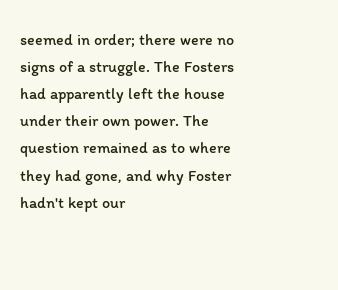seemed in order; there were no signs of a struggle. The Fosters had apparently left the house under their own power. The question remained as to where they had gone, and why Foster hadn't kept our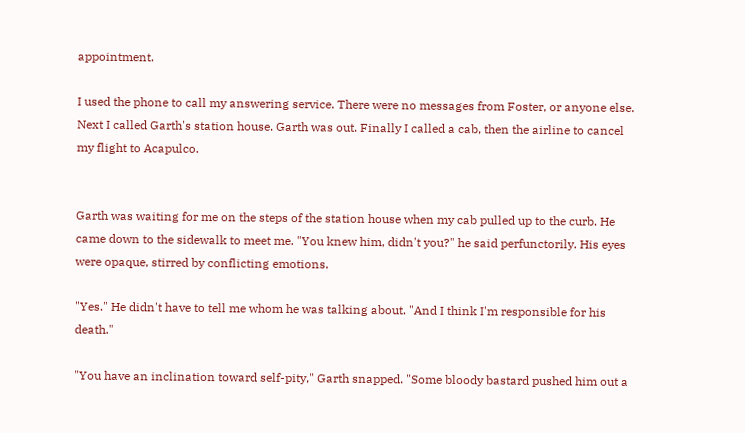appointment.

I used the phone to call my answering service. There were no messages from Foster, or anyone else. Next I called Garth's station house. Garth was out. Finally I called a cab, then the airline to cancel my flight to Acapulco.


Garth was waiting for me on the steps of the station house when my cab pulled up to the curb. He came down to the sidewalk to meet me. "You knew him, didn't you?" he said perfunctorily. His eyes were opaque, stirred by conflicting emotions.

"Yes." He didn't have to tell me whom he was talking about. "And I think I'm responsible for his death."

"You have an inclination toward self-pity," Garth snapped. "Some bloody bastard pushed him out a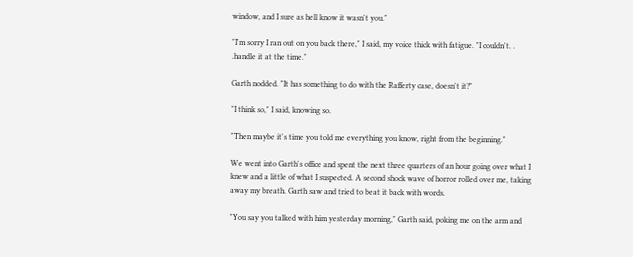window, and I sure as hell know it wasn't you."

"I'm sorry I ran out on you back there," I said, my voice thick with fatigue. "I couldn't. . .handle it at the time."

Garth nodded. "It has something to do with the Rafferty case, doesn't it?"

"I think so," I said, knowing so.

"Then maybe it's time you told me everything you know, right from the beginning."

We went into Garth's office and spent the next three quarters of an hour going over what I knew and a little of what I suspected. A second shock wave of horror rolled over me, taking away my breath. Garth saw and tried to beat it back with words.

"You say you talked with him yesterday morning," Garth said, poking me on the arm and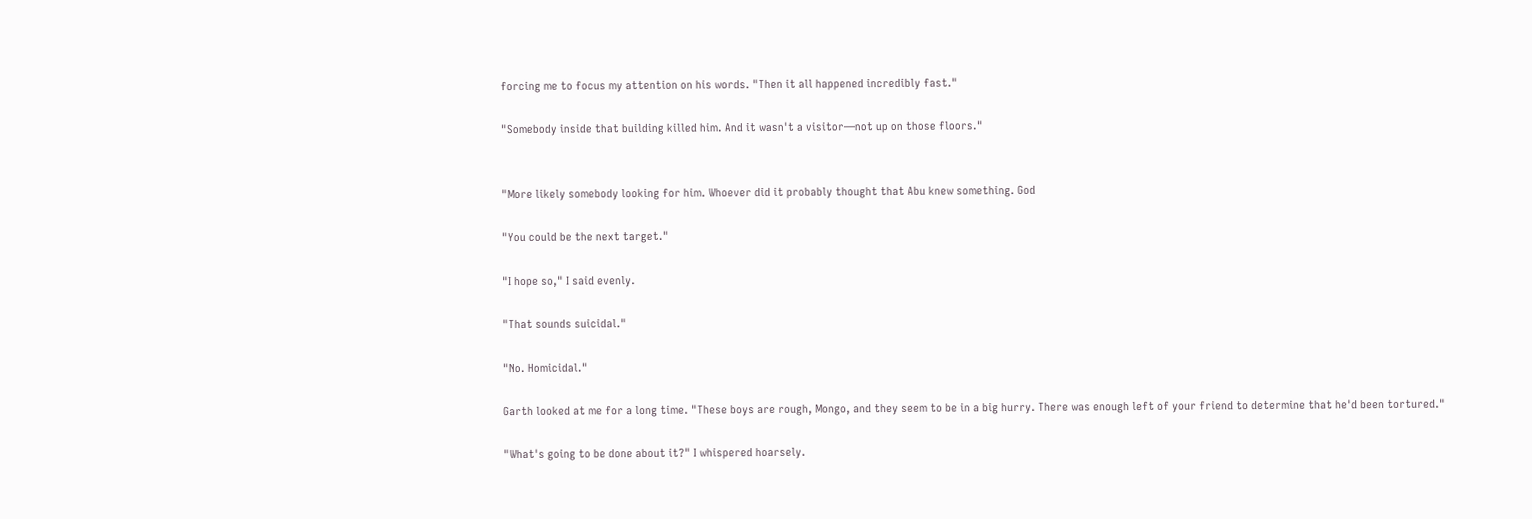forcing me to focus my attention on his words. "Then it all happened incredibly fast."

"Somebody inside that building killed him. And it wasn't a visitor—not up on those floors."


"More likely somebody looking for him. Whoever did it probably thought that Abu knew something. God

"You could be the next target."

"I hope so," I said evenly.

"That sounds suicidal."

"No. Homicidal."

Garth looked at me for a long time. "These boys are rough, Mongo, and they seem to be in a big hurry. There was enough left of your friend to determine that he'd been tortured."

"What's going to be done about it?" I whispered hoarsely.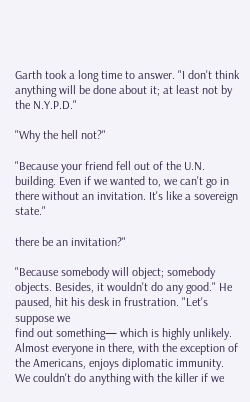Garth took a long time to answer. "I don't think anything will be done about it; at least not by the N.Y.P.D."

"Why the hell not?"

"Because your friend fell out of the U.N. building. Even if we wanted to, we can't go in there without an invitation. It's like a sovereign state."

there be an invitation?"

"Because somebody will object; somebody
objects. Besides, it wouldn't do any good." He paused, hit his desk in frustration. "Let's suppose we
find out something— which is highly unlikely. Almost everyone in there, with the exception of the Americans, enjoys diplomatic immunity. We couldn't do anything with the killer if we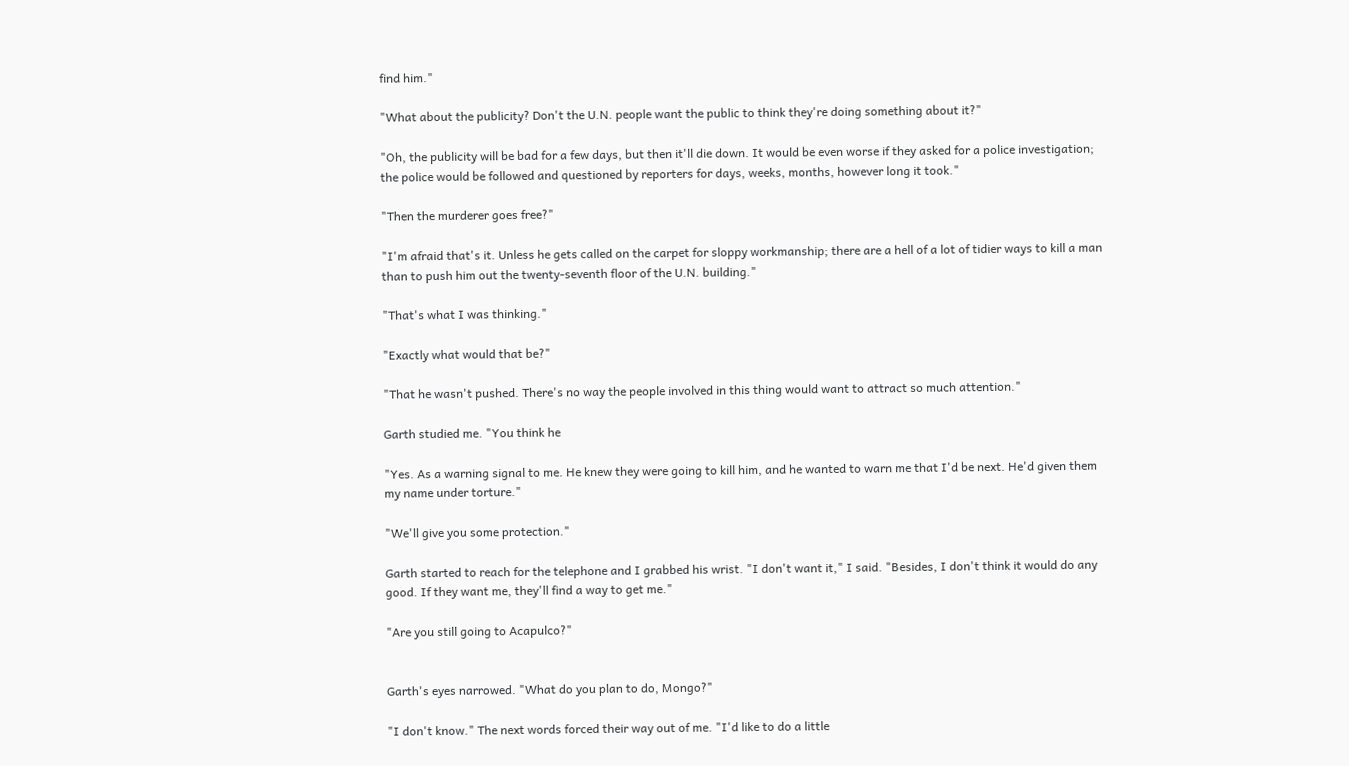find him."

"What about the publicity? Don't the U.N. people want the public to think they're doing something about it?"

"Oh, the publicity will be bad for a few days, but then it'll die down. It would be even worse if they asked for a police investigation; the police would be followed and questioned by reporters for days, weeks, months, however long it took."

"Then the murderer goes free?"

"I'm afraid that's it. Unless he gets called on the carpet for sloppy workmanship; there are a hell of a lot of tidier ways to kill a man than to push him out the twenty-seventh floor of the U.N. building."

"That's what I was thinking."

"Exactly what would that be?"

"That he wasn't pushed. There's no way the people involved in this thing would want to attract so much attention."

Garth studied me. "You think he

"Yes. As a warning signal to me. He knew they were going to kill him, and he wanted to warn me that I'd be next. He'd given them my name under torture."

"We'll give you some protection."

Garth started to reach for the telephone and I grabbed his wrist. "I don't want it," I said. "Besides, I don't think it would do any good. If they want me, they'll find a way to get me."

"Are you still going to Acapulco?"


Garth's eyes narrowed. "What do you plan to do, Mongo?"

"I don't know." The next words forced their way out of me. "I'd like to do a little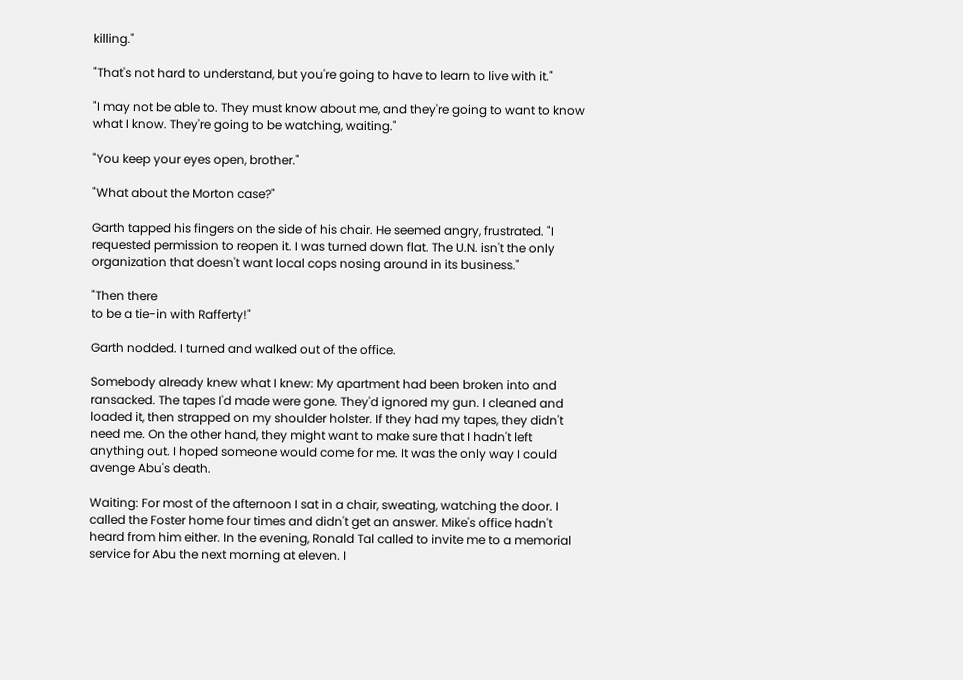killing."

"That's not hard to understand, but you're going to have to learn to live with it."

"I may not be able to. They must know about me, and they're going to want to know what I know. They're going to be watching, waiting."

"You keep your eyes open, brother."

"What about the Morton case?"

Garth tapped his fingers on the side of his chair. He seemed angry, frustrated. "I requested permission to reopen it. I was turned down flat. The U.N. isn't the only organization that doesn't want local cops nosing around in its business."

"Then there
to be a tie-in with Rafferty!"

Garth nodded. I turned and walked out of the office.

Somebody already knew what I knew: My apartment had been broken into and ransacked. The tapes I'd made were gone. They'd ignored my gun. I cleaned and loaded it, then strapped on my shoulder holster. If they had my tapes, they didn't need me. On the other hand, they might want to make sure that I hadn't left anything out. I hoped someone would come for me. It was the only way I could avenge Abu's death.

Waiting: For most of the afternoon I sat in a chair, sweating, watching the door. I called the Foster home four times and didn't get an answer. Mike's office hadn't heard from him either. In the evening, Ronald Tal called to invite me to a memorial service for Abu the next morning at eleven. I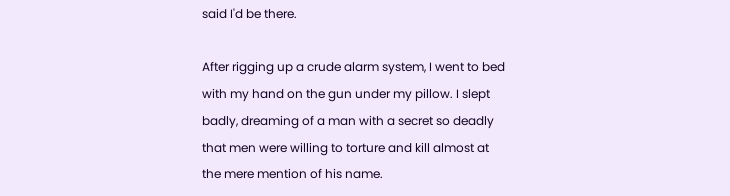said I'd be there.

After rigging up a crude alarm system, I went to bed with my hand on the gun under my pillow. I slept badly, dreaming of a man with a secret so deadly that men were willing to torture and kill almost at the mere mention of his name.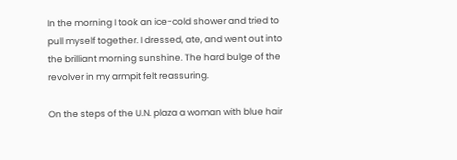In the morning I took an ice-cold shower and tried to pull myself together. I dressed, ate, and went out into the brilliant morning sunshine. The hard bulge of the revolver in my armpit felt reassuring.

On the steps of the U.N. plaza a woman with blue hair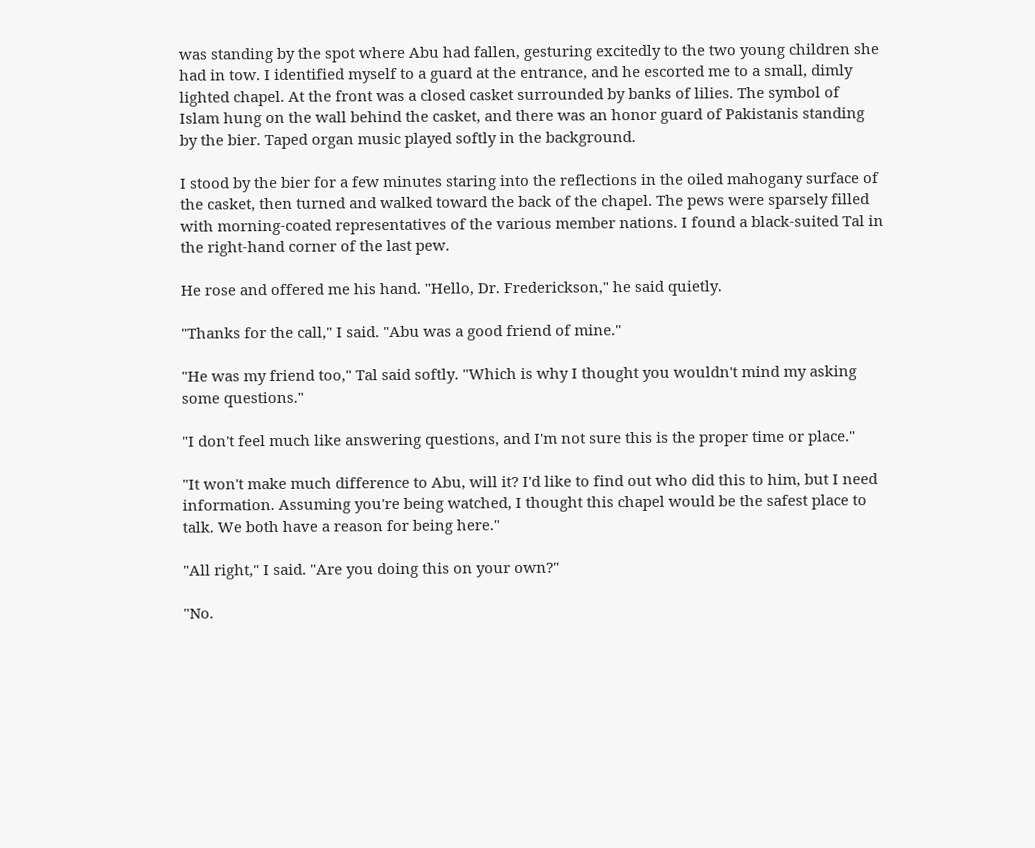was standing by the spot where Abu had fallen, gesturing excitedly to the two young children she had in tow. I identified myself to a guard at the entrance, and he escorted me to a small, dimly lighted chapel. At the front was a closed casket surrounded by banks of lilies. The symbol of Islam hung on the wall behind the casket, and there was an honor guard of Pakistanis standing by the bier. Taped organ music played softly in the background.

I stood by the bier for a few minutes staring into the reflections in the oiled mahogany surface of the casket, then turned and walked toward the back of the chapel. The pews were sparsely filled with morning-coated representatives of the various member nations. I found a black-suited Tal in the right-hand corner of the last pew.

He rose and offered me his hand. "Hello, Dr. Frederickson," he said quietly.

"Thanks for the call," I said. "Abu was a good friend of mine."

"He was my friend too," Tal said softly. "Which is why I thought you wouldn't mind my asking some questions."

"I don't feel much like answering questions, and I'm not sure this is the proper time or place."

"It won't make much difference to Abu, will it? I'd like to find out who did this to him, but I need information. Assuming you're being watched, I thought this chapel would be the safest place to talk. We both have a reason for being here."

"All right," I said. "Are you doing this on your own?"

"No.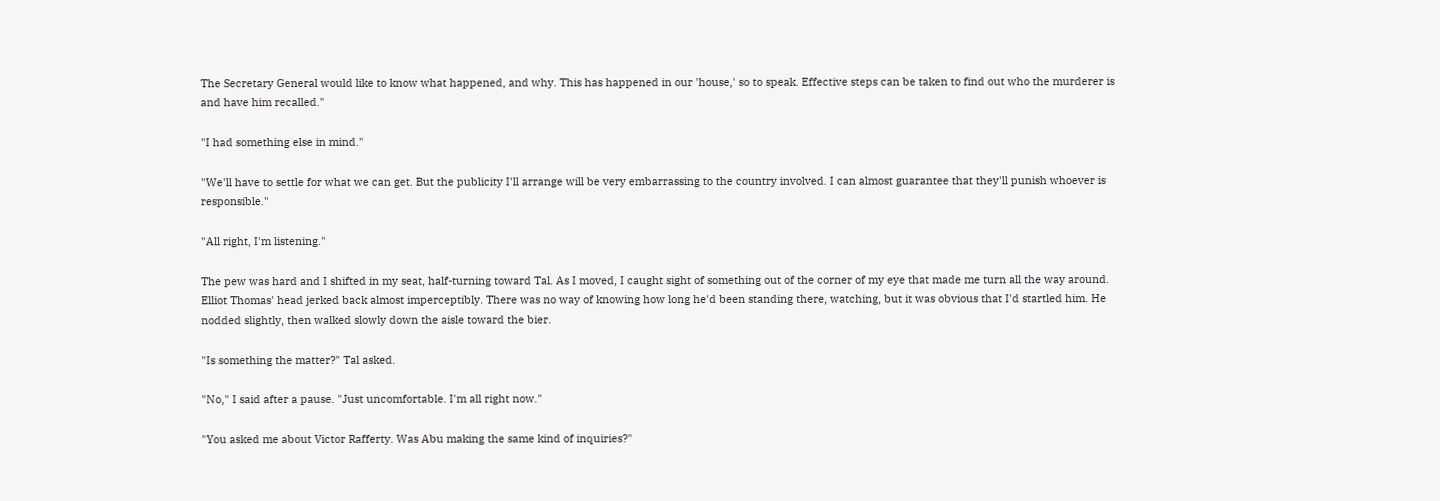The Secretary General would like to know what happened, and why. This has happened in our 'house,' so to speak. Effective steps can be taken to find out who the murderer is and have him recalled."

"I had something else in mind."

"We'll have to settle for what we can get. But the publicity I'll arrange will be very embarrassing to the country involved. I can almost guarantee that they'll punish whoever is responsible."

"All right, I'm listening."

The pew was hard and I shifted in my seat, half-turning toward Tal. As I moved, I caught sight of something out of the corner of my eye that made me turn all the way around. Elliot Thomas' head jerked back almost imperceptibly. There was no way of knowing how long he'd been standing there, watching, but it was obvious that I'd startled him. He nodded slightly, then walked slowly down the aisle toward the bier.

"Is something the matter?" Tal asked.

"No," I said after a pause. "Just uncomfortable. I'm all right now."

"You asked me about Victor Rafferty. Was Abu making the same kind of inquiries?"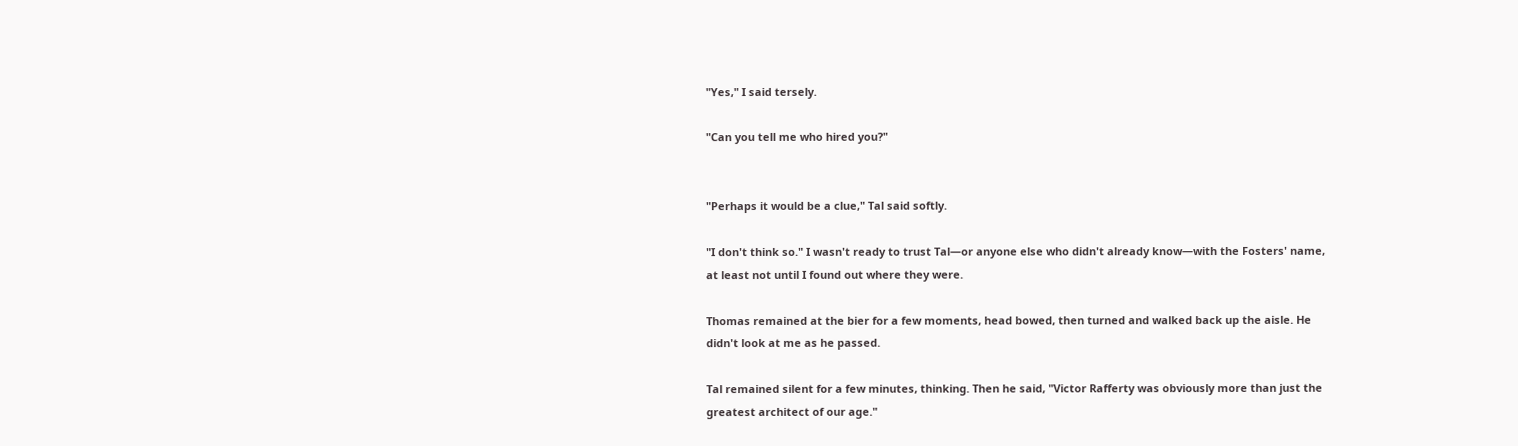"Yes," I said tersely.

"Can you tell me who hired you?"


"Perhaps it would be a clue," Tal said softly.

"I don't think so." I wasn't ready to trust Tal—or anyone else who didn't already know—with the Fosters' name, at least not until I found out where they were.

Thomas remained at the bier for a few moments, head bowed, then turned and walked back up the aisle. He didn't look at me as he passed.

Tal remained silent for a few minutes, thinking. Then he said, "Victor Rafferty was obviously more than just the greatest architect of our age."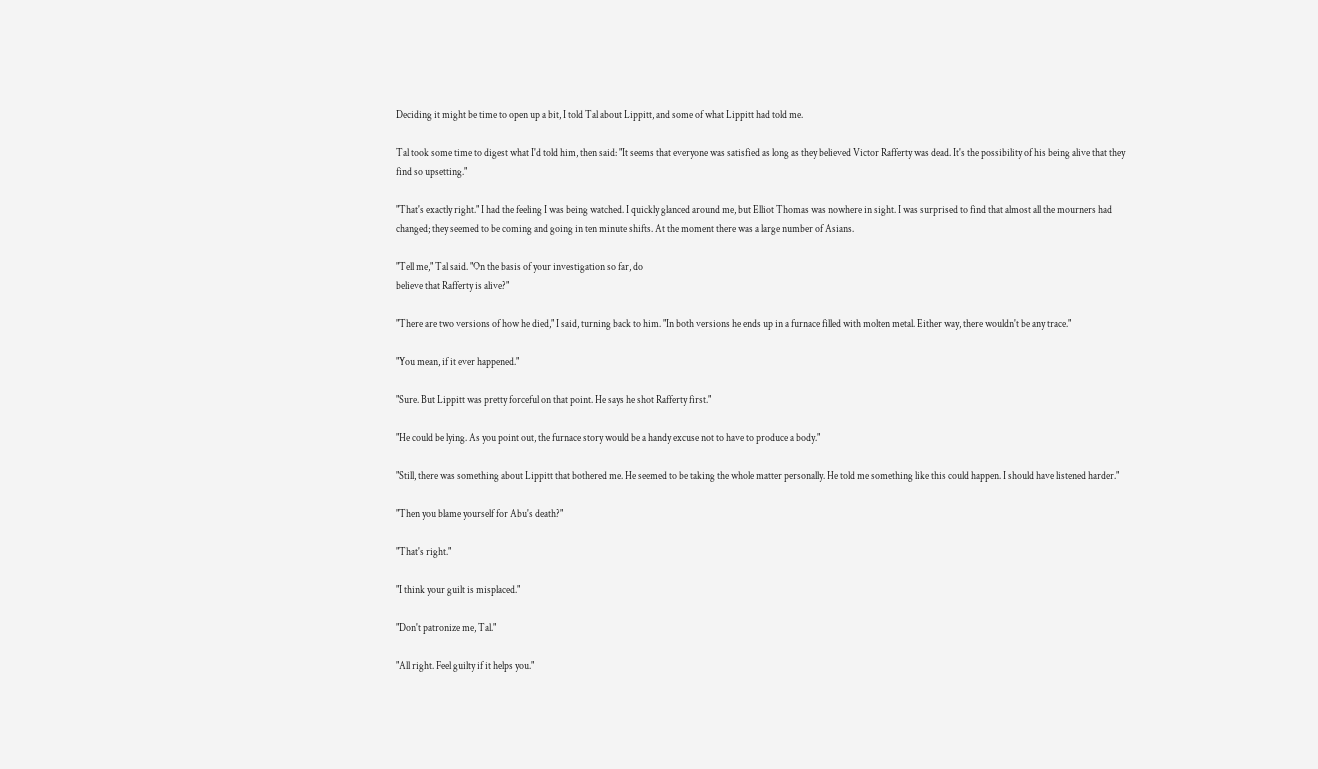Deciding it might be time to open up a bit, I told Tal about Lippitt, and some of what Lippitt had told me.

Tal took some time to digest what I'd told him, then said: "It seems that everyone was satisfied as long as they believed Victor Rafferty was dead. It's the possibility of his being alive that they find so upsetting."

"That's exactly right." I had the feeling I was being watched. I quickly glanced around me, but Elliot Thomas was nowhere in sight. I was surprised to find that almost all the mourners had changed; they seemed to be coming and going in ten minute shifts. At the moment there was a large number of Asians.

"Tell me," Tal said. "On the basis of your investigation so far, do
believe that Rafferty is alive?"

"There are two versions of how he died," I said, turning back to him. "In both versions he ends up in a furnace filled with molten metal. Either way, there wouldn't be any trace."

"You mean, if it ever happened."

"Sure. But Lippitt was pretty forceful on that point. He says he shot Rafferty first."

"He could be lying. As you point out, the furnace story would be a handy excuse not to have to produce a body."

"Still, there was something about Lippitt that bothered me. He seemed to be taking the whole matter personally. He told me something like this could happen. I should have listened harder."

"Then you blame yourself for Abu's death?"

"That's right."

"I think your guilt is misplaced."

"Don't patronize me, Tal."

"All right. Feel guilty if it helps you."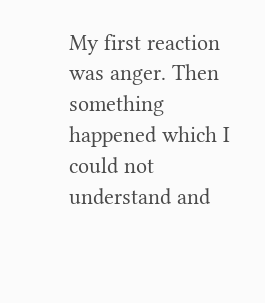My first reaction was anger. Then something happened which I could not understand and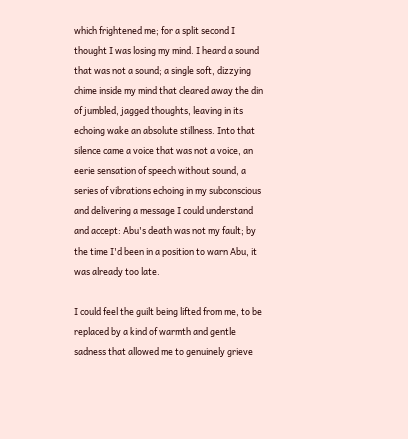which frightened me; for a split second I thought I was losing my mind. I heard a sound that was not a sound; a single soft, dizzying chime inside my mind that cleared away the din of jumbled, jagged thoughts, leaving in its echoing wake an absolute stillness. Into that silence came a voice that was not a voice, an eerie sensation of speech without sound, a series of vibrations echoing in my subconscious and delivering a message I could understand and accept: Abu's death was not my fault; by the time I'd been in a position to warn Abu, it was already too late.

I could feel the guilt being lifted from me, to be replaced by a kind of warmth and gentle sadness that allowed me to genuinely grieve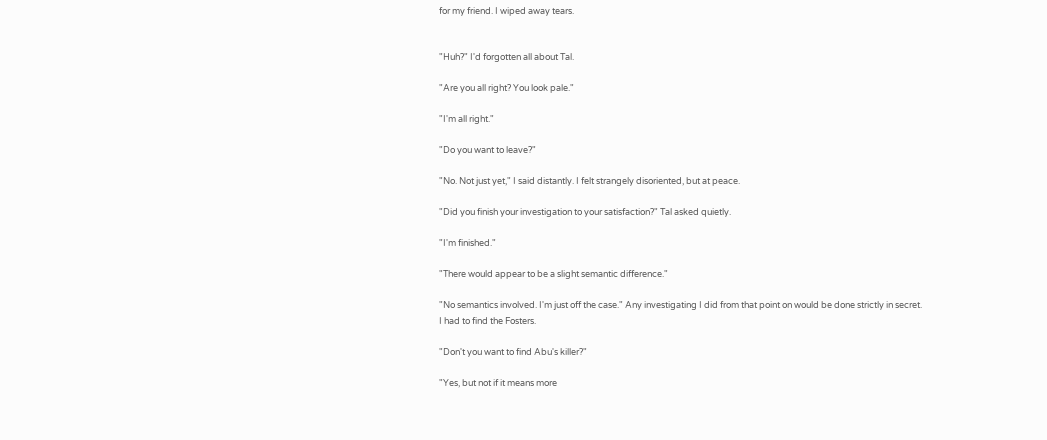for my friend. I wiped away tears.


"Huh?" I'd forgotten all about Tal.

"Are you all right? You look pale."

"I'm all right."

"Do you want to leave?"

"No. Not just yet," I said distantly. I felt strangely disoriented, but at peace.

"Did you finish your investigation to your satisfaction?" Tal asked quietly.

"I'm finished."

"There would appear to be a slight semantic difference."

"No semantics involved. I'm just off the case." Any investigating I did from that point on would be done strictly in secret. I had to find the Fosters.

"Don't you want to find Abu's killer?"

"Yes, but not if it means more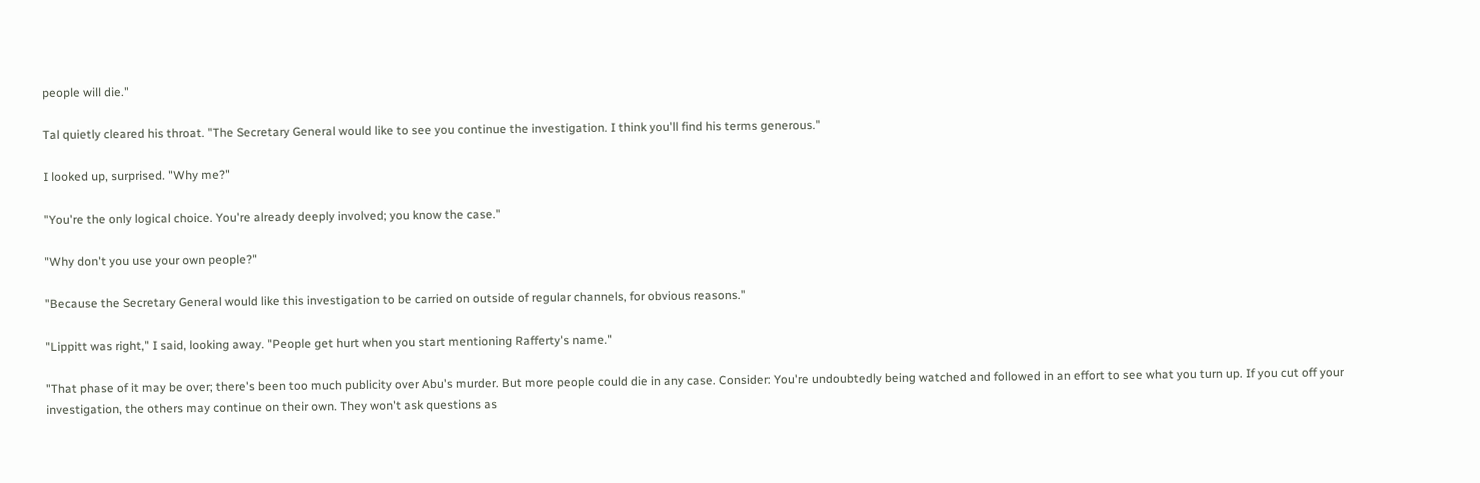people will die."

Tal quietly cleared his throat. "The Secretary General would like to see you continue the investigation. I think you'll find his terms generous."

I looked up, surprised. "Why me?"

"You're the only logical choice. You're already deeply involved; you know the case."

"Why don't you use your own people?"

"Because the Secretary General would like this investigation to be carried on outside of regular channels, for obvious reasons."

"Lippitt was right," I said, looking away. "People get hurt when you start mentioning Rafferty's name."

"That phase of it may be over; there's been too much publicity over Abu's murder. But more people could die in any case. Consider: You're undoubtedly being watched and followed in an effort to see what you turn up. If you cut off your investigation, the others may continue on their own. They won't ask questions as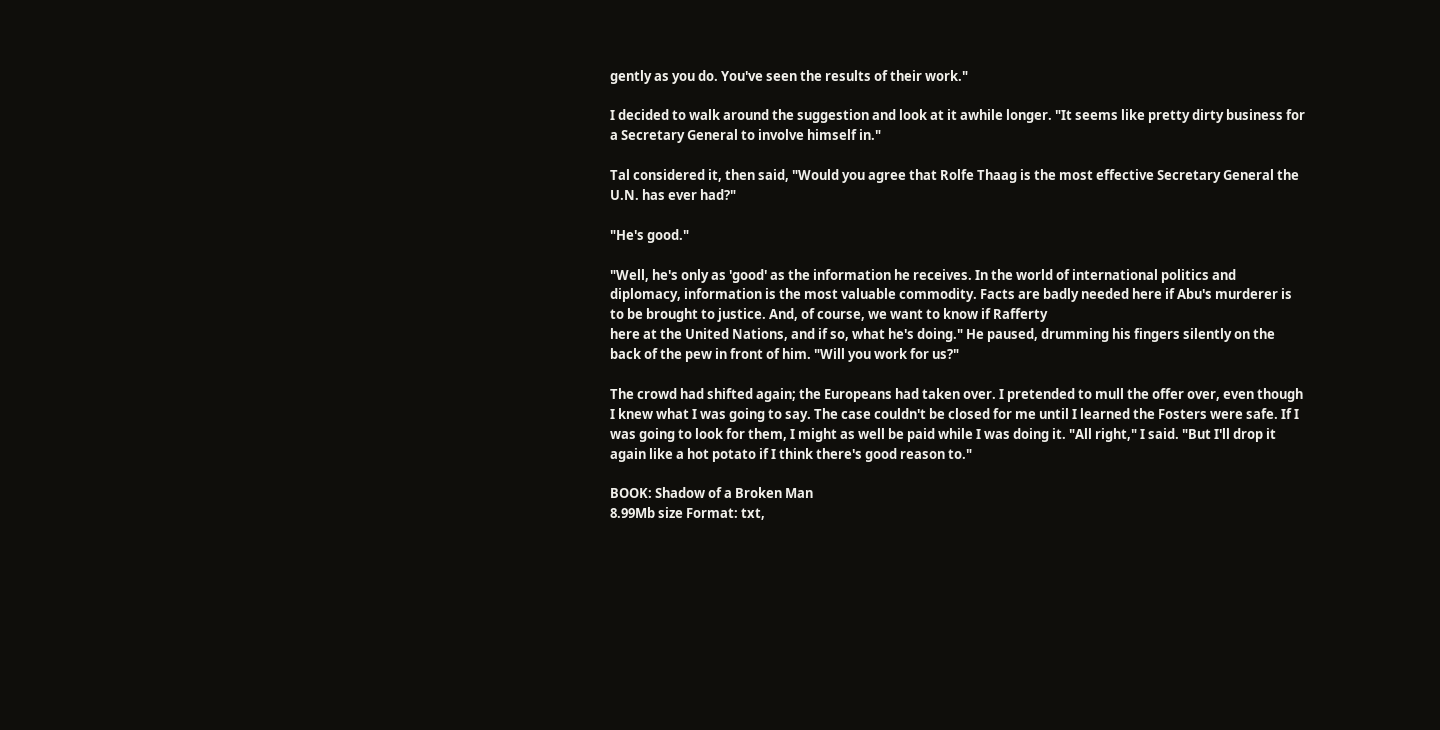gently as you do. You've seen the results of their work."

I decided to walk around the suggestion and look at it awhile longer. "It seems like pretty dirty business for a Secretary General to involve himself in."

Tal considered it, then said, "Would you agree that Rolfe Thaag is the most effective Secretary General the U.N. has ever had?"

"He's good."

"Well, he's only as 'good' as the information he receives. In the world of international politics and diplomacy, information is the most valuable commodity. Facts are badly needed here if Abu's murderer is to be brought to justice. And, of course, we want to know if Rafferty
here at the United Nations, and if so, what he's doing." He paused, drumming his fingers silently on the back of the pew in front of him. "Will you work for us?"

The crowd had shifted again; the Europeans had taken over. I pretended to mull the offer over, even though I knew what I was going to say. The case couldn't be closed for me until I learned the Fosters were safe. If I was going to look for them, I might as well be paid while I was doing it. "All right," I said. "But I'll drop it again like a hot potato if I think there's good reason to."

BOOK: Shadow of a Broken Man
8.99Mb size Format: txt,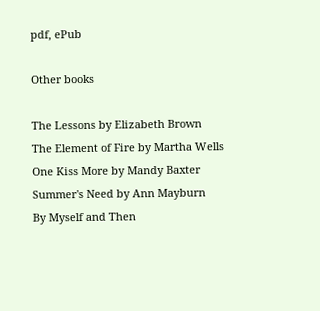pdf, ePub

Other books

The Lessons by Elizabeth Brown
The Element of Fire by Martha Wells
One Kiss More by Mandy Baxter
Summer's Need by Ann Mayburn
By Myself and Then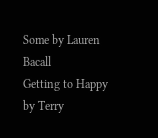Some by Lauren Bacall
Getting to Happy by Terry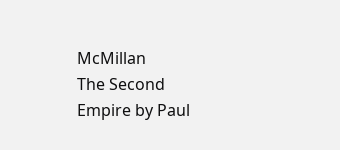McMillan
The Second Empire by Paul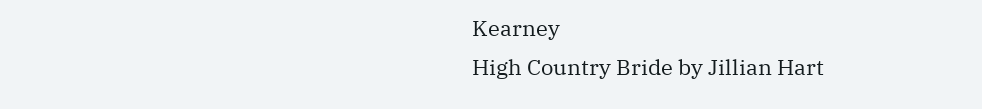Kearney
High Country Bride by Jillian Hart